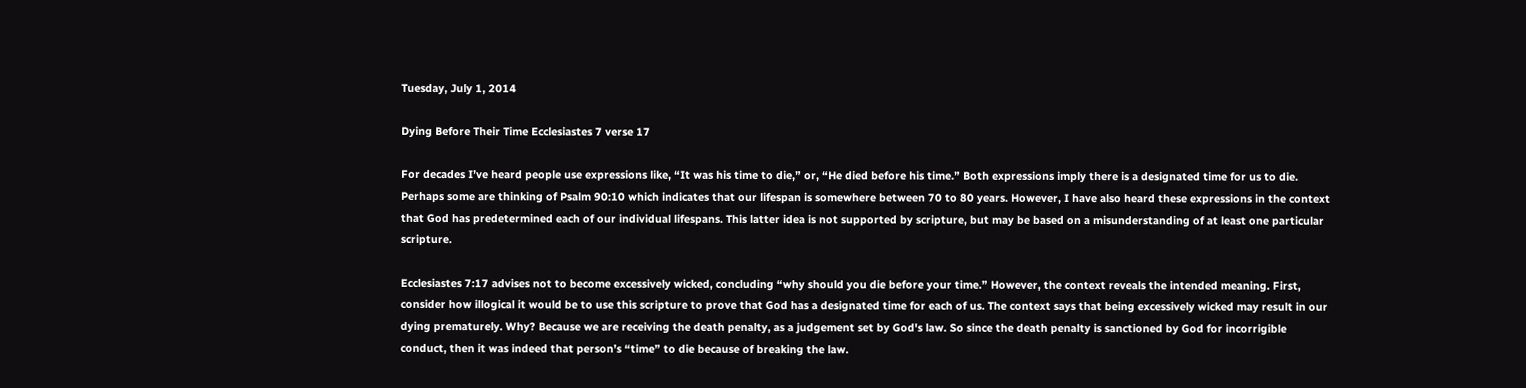Tuesday, July 1, 2014

Dying Before Their Time Ecclesiastes 7 verse 17

For decades I’ve heard people use expressions like, “It was his time to die,” or, “He died before his time.” Both expressions imply there is a designated time for us to die. Perhaps some are thinking of Psalm 90:10 which indicates that our lifespan is somewhere between 70 to 80 years. However, I have also heard these expressions in the context that God has predetermined each of our individual lifespans. This latter idea is not supported by scripture, but may be based on a misunderstanding of at least one particular scripture.

Ecclesiastes 7:17 advises not to become excessively wicked, concluding “why should you die before your time.” However, the context reveals the intended meaning. First, consider how illogical it would be to use this scripture to prove that God has a designated time for each of us. The context says that being excessively wicked may result in our dying prematurely. Why? Because we are receiving the death penalty, as a judgement set by God's law. So since the death penalty is sanctioned by God for incorrigible conduct, then it was indeed that person’s “time” to die because of breaking the law.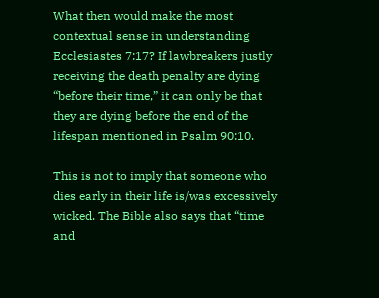What then would make the most contextual sense in understanding Ecclesiastes 7:17? If lawbreakers justly receiving the death penalty are dying “before their time,” it can only be that they are dying before the end of the lifespan mentioned in Psalm 90:10.

This is not to imply that someone who dies early in their life is/was excessively wicked. The Bible also says that “time and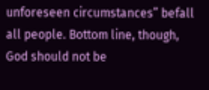unforeseen circumstances” befall all people. Bottom line, though, God should not be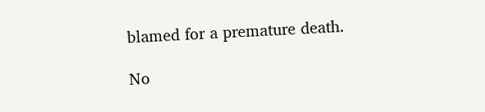blamed for a premature death.

No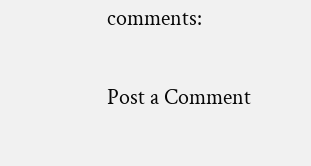comments:

Post a Comment